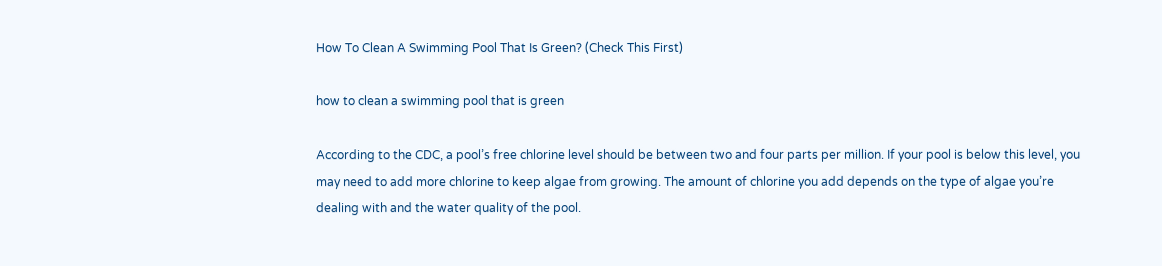How To Clean A Swimming Pool That Is Green? (Check This First)

how to clean a swimming pool that is green

According to the CDC, a pool’s free chlorine level should be between two and four parts per million. If your pool is below this level, you may need to add more chlorine to keep algae from growing. The amount of chlorine you add depends on the type of algae you’re dealing with and the water quality of the pool.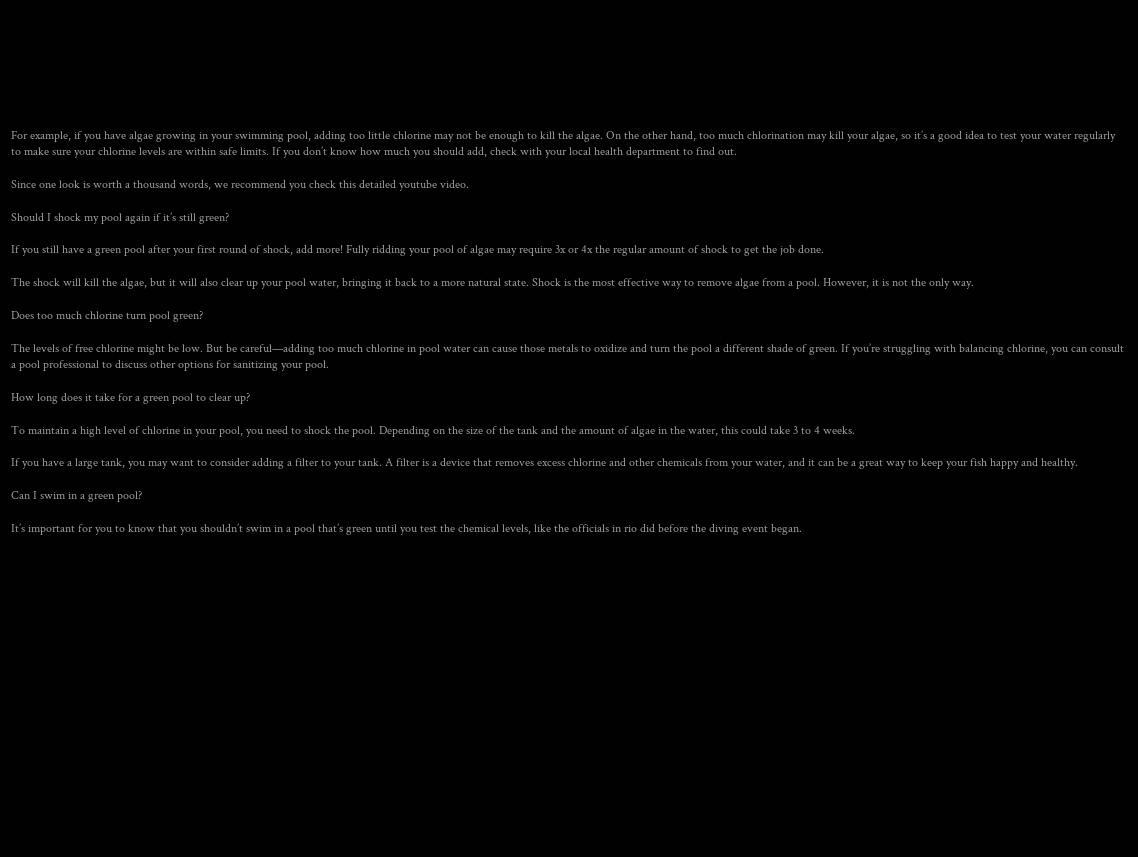For example, if you have algae growing in your swimming pool, adding too little chlorine may not be enough to kill the algae. On the other hand, too much chlorination may kill your algae, so it’s a good idea to test your water regularly to make sure your chlorine levels are within safe limits. If you don’t know how much you should add, check with your local health department to find out.

Since one look is worth a thousand words, we recommend you check this detailed youtube video.

Should I shock my pool again if it’s still green?

If you still have a green pool after your first round of shock, add more! Fully ridding your pool of algae may require 3x or 4x the regular amount of shock to get the job done.

The shock will kill the algae, but it will also clear up your pool water, bringing it back to a more natural state. Shock is the most effective way to remove algae from a pool. However, it is not the only way.

Does too much chlorine turn pool green?

The levels of free chlorine might be low. But be careful—adding too much chlorine in pool water can cause those metals to oxidize and turn the pool a different shade of green. If you’re struggling with balancing chlorine, you can consult a pool professional to discuss other options for sanitizing your pool.

How long does it take for a green pool to clear up?

To maintain a high level of chlorine in your pool, you need to shock the pool. Depending on the size of the tank and the amount of algae in the water, this could take 3 to 4 weeks.

If you have a large tank, you may want to consider adding a filter to your tank. A filter is a device that removes excess chlorine and other chemicals from your water, and it can be a great way to keep your fish happy and healthy.

Can I swim in a green pool?

It’s important for you to know that you shouldn’t swim in a pool that’s green until you test the chemical levels, like the officials in rio did before the diving event began.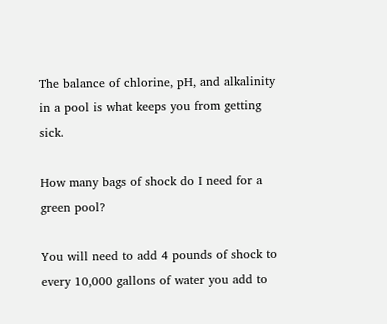The balance of chlorine, pH, and alkalinity in a pool is what keeps you from getting sick.

How many bags of shock do I need for a green pool?

You will need to add 4 pounds of shock to every 10,000 gallons of water you add to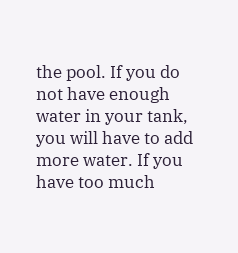the pool. If you do not have enough water in your tank, you will have to add more water. If you have too much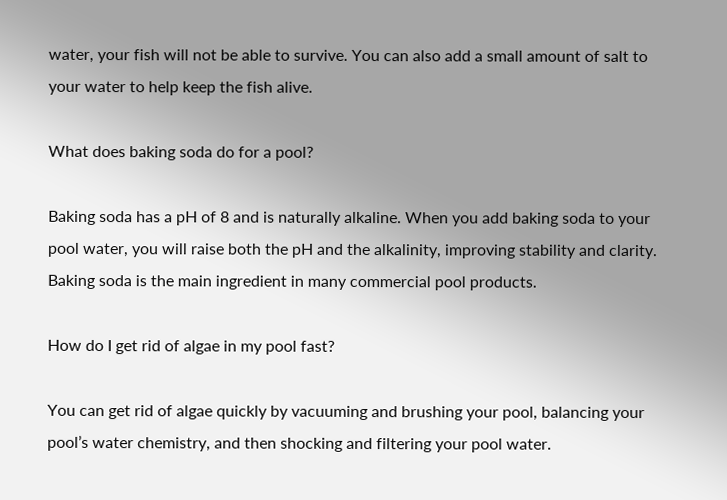water, your fish will not be able to survive. You can also add a small amount of salt to your water to help keep the fish alive.

What does baking soda do for a pool?

Baking soda has a pH of 8 and is naturally alkaline. When you add baking soda to your pool water, you will raise both the pH and the alkalinity, improving stability and clarity. Baking soda is the main ingredient in many commercial pool products.

How do I get rid of algae in my pool fast?

You can get rid of algae quickly by vacuuming and brushing your pool, balancing your pool’s water chemistry, and then shocking and filtering your pool water.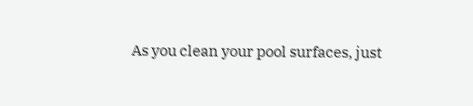As you clean your pool surfaces, just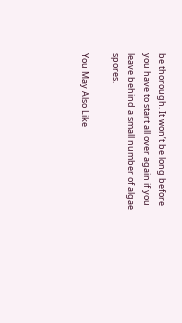be thorough. It won’t be long before you have to start all over again if you leave behind a small number of algae spores.

You May Also Like